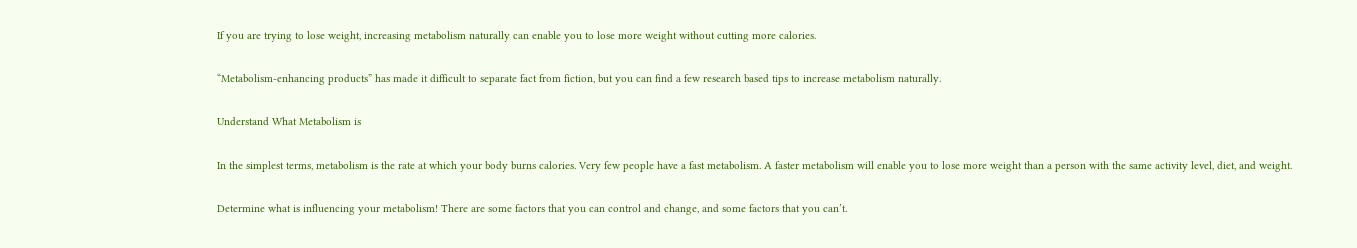If you are trying to lose weight, increasing metabolism naturally can enable you to lose more weight without cutting more calories.

“Metabolism-enhancing products” has made it difficult to separate fact from fiction, but you can find a few research based tips to increase metabolism naturally.

Understand What Metabolism is

In the simplest terms, metabolism is the rate at which your body burns calories. Very few people have a fast metabolism. A faster metabolism will enable you to lose more weight than a person with the same activity level, diet, and weight.

Determine what is influencing your metabolism! There are some factors that you can control and change, and some factors that you can’t.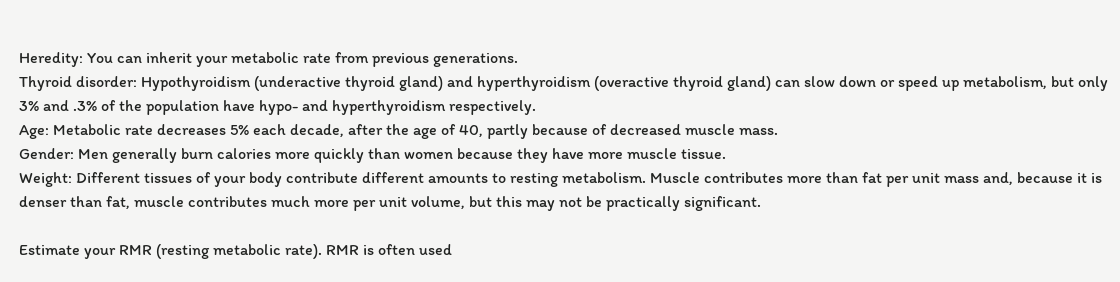Heredity: You can inherit your metabolic rate from previous generations.
Thyroid disorder: Hypothyroidism (underactive thyroid gland) and hyperthyroidism (overactive thyroid gland) can slow down or speed up metabolism, but only 3% and .3% of the population have hypo- and hyperthyroidism respectively.
Age: Metabolic rate decreases 5% each decade, after the age of 40, partly because of decreased muscle mass.
Gender: Men generally burn calories more quickly than women because they have more muscle tissue.
Weight: Different tissues of your body contribute different amounts to resting metabolism. Muscle contributes more than fat per unit mass and, because it is denser than fat, muscle contributes much more per unit volume, but this may not be practically significant.

Estimate your RMR (resting metabolic rate). RMR is often used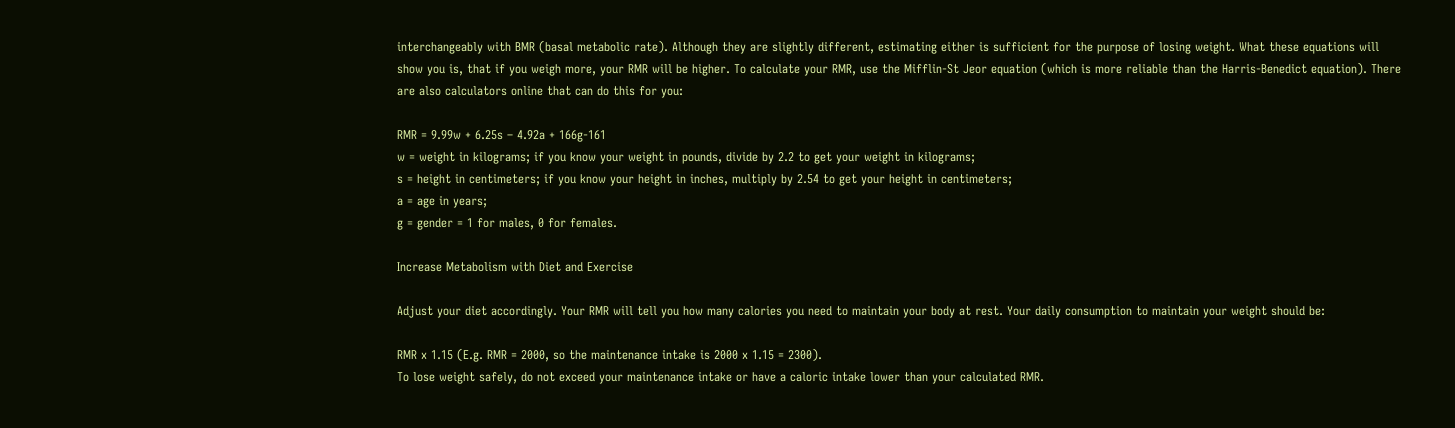interchangeably with BMR (basal metabolic rate). Although they are slightly different, estimating either is sufficient for the purpose of losing weight. What these equations will show you is, that if you weigh more, your RMR will be higher. To calculate your RMR, use the Mifflin-St Jeor equation (which is more reliable than the Harris-Benedict equation). There are also calculators online that can do this for you:

RMR = 9.99w + 6.25s – 4.92a + 166g-161
w = weight in kilograms; if you know your weight in pounds, divide by 2.2 to get your weight in kilograms;
s = height in centimeters; if you know your height in inches, multiply by 2.54 to get your height in centimeters;
a = age in years;
g = gender = 1 for males, 0 for females.

Increase Metabolism with Diet and Exercise

Adjust your diet accordingly. Your RMR will tell you how many calories you need to maintain your body at rest. Your daily consumption to maintain your weight should be:

RMR x 1.15 (E.g. RMR = 2000, so the maintenance intake is 2000 x 1.15 = 2300).
To lose weight safely, do not exceed your maintenance intake or have a caloric intake lower than your calculated RMR.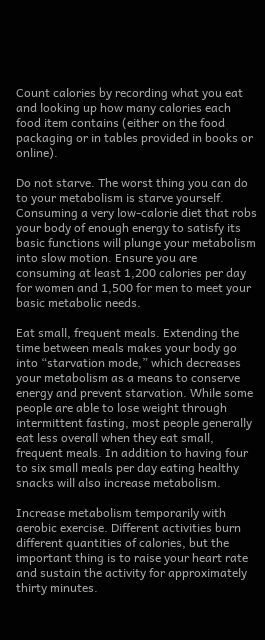Count calories by recording what you eat and looking up how many calories each food item contains (either on the food packaging or in tables provided in books or online).

Do not starve. The worst thing you can do to your metabolism is starve yourself. Consuming a very low-calorie diet that robs your body of enough energy to satisfy its basic functions will plunge your metabolism into slow motion. Ensure you are consuming at least 1,200 calories per day for women and 1,500 for men to meet your basic metabolic needs.

Eat small, frequent meals. Extending the time between meals makes your body go into “starvation mode,” which decreases your metabolism as a means to conserve energy and prevent starvation. While some people are able to lose weight through intermittent fasting, most people generally eat less overall when they eat small, frequent meals. In addition to having four to six small meals per day eating healthy snacks will also increase metabolism.

Increase metabolism temporarily with aerobic exercise. Different activities burn different quantities of calories, but the important thing is to raise your heart rate and sustain the activity for approximately thirty minutes.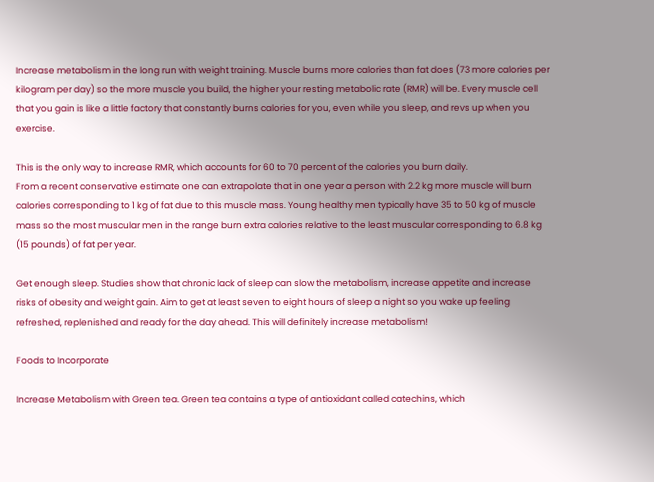Increase metabolism in the long run with weight training. Muscle burns more calories than fat does (73 more calories per kilogram per day) so the more muscle you build, the higher your resting metabolic rate (RMR) will be. Every muscle cell that you gain is like a little factory that constantly burns calories for you, even while you sleep, and revs up when you exercise.

This is the only way to increase RMR, which accounts for 60 to 70 percent of the calories you burn daily.
From a recent conservative estimate one can extrapolate that in one year a person with 2.2 kg more muscle will burn calories corresponding to 1 kg of fat due to this muscle mass. Young healthy men typically have 35 to 50 kg of muscle mass so the most muscular men in the range burn extra calories relative to the least muscular corresponding to 6.8 kg (15 pounds) of fat per year.

Get enough sleep. Studies show that chronic lack of sleep can slow the metabolism, increase appetite and increase risks of obesity and weight gain. Aim to get at least seven to eight hours of sleep a night so you wake up feeling refreshed, replenished and ready for the day ahead. This will definitely increase metabolism!

Foods to Incorporate

Increase Metabolism with Green tea. Green tea contains a type of antioxidant called catechins, which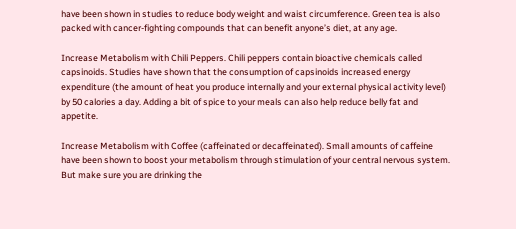have been shown in studies to reduce body weight and waist circumference. Green tea is also packed with cancer-fighting compounds that can benefit anyone’s diet, at any age.

Increase Metabolism with Chili Peppers. Chili peppers contain bioactive chemicals called capsinoids. Studies have shown that the consumption of capsinoids increased energy expenditure (the amount of heat you produce internally and your external physical activity level) by 50 calories a day. Adding a bit of spice to your meals can also help reduce belly fat and appetite.

Increase Metabolism with Coffee (caffeinated or decaffeinated). Small amounts of caffeine have been shown to boost your metabolism through stimulation of your central nervous system. But make sure you are drinking the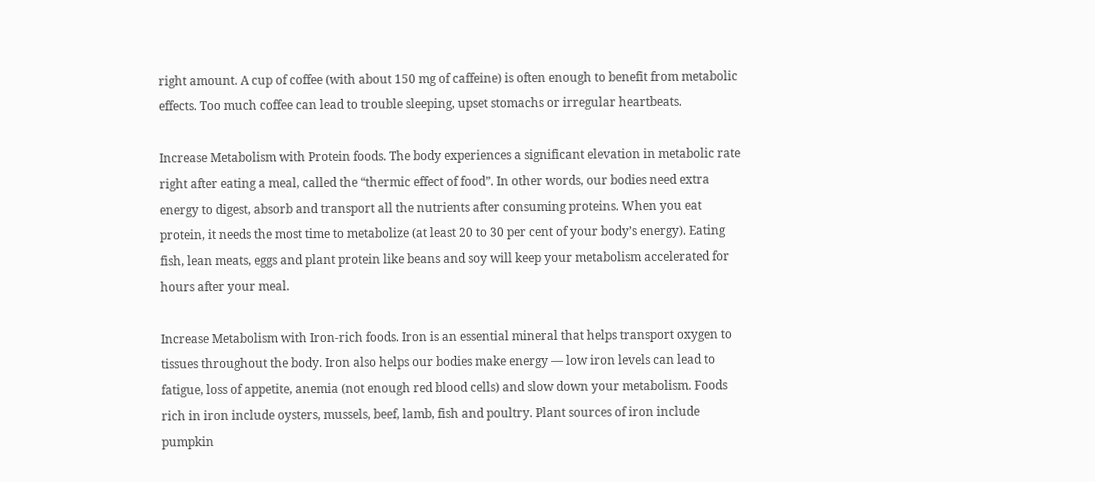right amount. A cup of coffee (with about 150 mg of caffeine) is often enough to benefit from metabolic effects. Too much coffee can lead to trouble sleeping, upset stomachs or irregular heartbeats.

Increase Metabolism with Protein foods. The body experiences a significant elevation in metabolic rate right after eating a meal, called the “thermic effect of food”. In other words, our bodies need extra energy to digest, absorb and transport all the nutrients after consuming proteins. When you eat protein, it needs the most time to metabolize (at least 20 to 30 per cent of your body’s energy). Eating fish, lean meats, eggs and plant protein like beans and soy will keep your metabolism accelerated for hours after your meal.

Increase Metabolism with Iron-rich foods. Iron is an essential mineral that helps transport oxygen to tissues throughout the body. Iron also helps our bodies make energy — low iron levels can lead to fatigue, loss of appetite, anemia (not enough red blood cells) and slow down your metabolism. Foods rich in iron include oysters, mussels, beef, lamb, fish and poultry. Plant sources of iron include pumpkin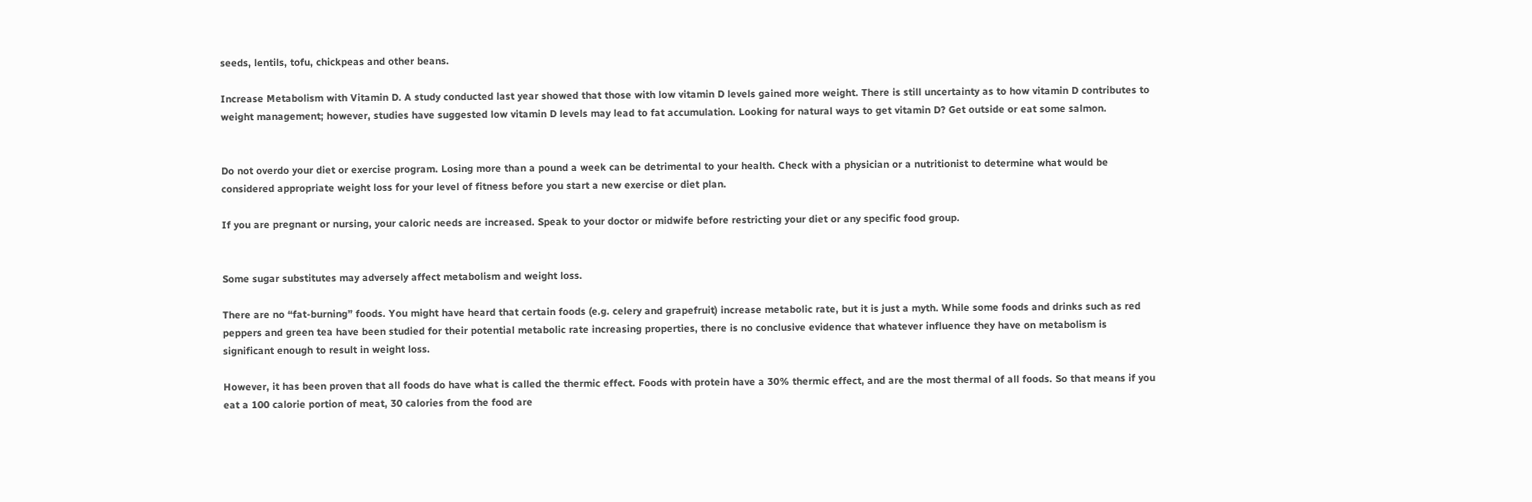seeds, lentils, tofu, chickpeas and other beans.

Increase Metabolism with Vitamin D. A study conducted last year showed that those with low vitamin D levels gained more weight. There is still uncertainty as to how vitamin D contributes to weight management; however, studies have suggested low vitamin D levels may lead to fat accumulation. Looking for natural ways to get vitamin D? Get outside or eat some salmon.


Do not overdo your diet or exercise program. Losing more than a pound a week can be detrimental to your health. Check with a physician or a nutritionist to determine what would be considered appropriate weight loss for your level of fitness before you start a new exercise or diet plan.

If you are pregnant or nursing, your caloric needs are increased. Speak to your doctor or midwife before restricting your diet or any specific food group.


Some sugar substitutes may adversely affect metabolism and weight loss.

There are no “fat-burning” foods. You might have heard that certain foods (e.g. celery and grapefruit) increase metabolic rate, but it is just a myth. While some foods and drinks such as red peppers and green tea have been studied for their potential metabolic rate increasing properties, there is no conclusive evidence that whatever influence they have on metabolism is significant enough to result in weight loss.

However, it has been proven that all foods do have what is called the thermic effect. Foods with protein have a 30% thermic effect, and are the most thermal of all foods. So that means if you eat a 100 calorie portion of meat, 30 calories from the food are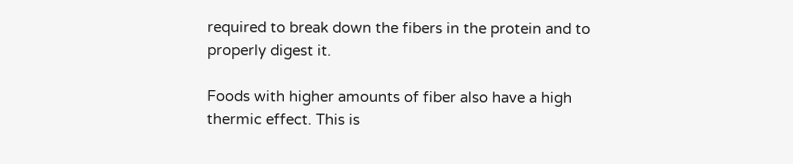required to break down the fibers in the protein and to properly digest it.

Foods with higher amounts of fiber also have a high thermic effect. This is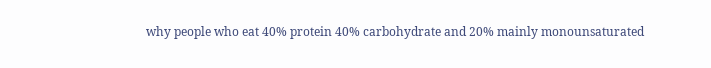why people who eat 40% protein 40% carbohydrate and 20% mainly monounsaturated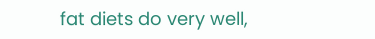fat diets do very well,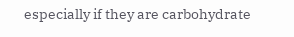especially if they are carbohydrate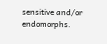sensitive and/or endomorphs.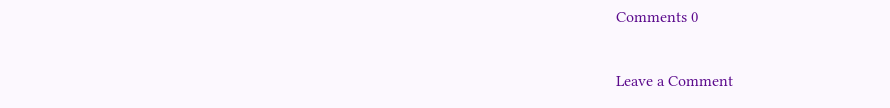Comments 0

Leave a Comment